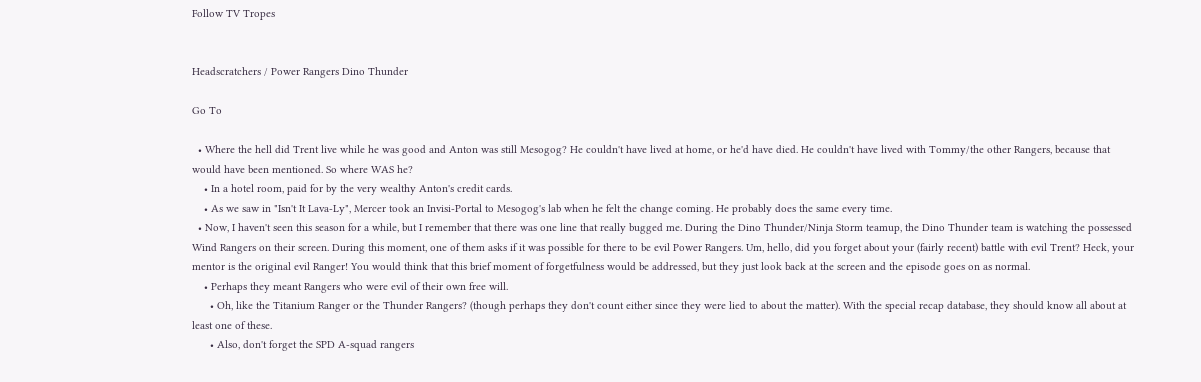Follow TV Tropes


Headscratchers / Power Rangers Dino Thunder

Go To

  • Where the hell did Trent live while he was good and Anton was still Mesogog? He couldn't have lived at home, or he'd have died. He couldn't have lived with Tommy/the other Rangers, because that would have been mentioned. So where WAS he?
    • In a hotel room, paid for by the very wealthy Anton's credit cards.
    • As we saw in "Isn't It Lava-Ly", Mercer took an Invisi-Portal to Mesogog's lab when he felt the change coming. He probably does the same every time.
  • Now, I haven't seen this season for a while, but I remember that there was one line that really bugged me. During the Dino Thunder/Ninja Storm teamup, the Dino Thunder team is watching the possessed Wind Rangers on their screen. During this moment, one of them asks if it was possible for there to be evil Power Rangers. Um, hello, did you forget about your (fairly recent) battle with evil Trent? Heck, your mentor is the original evil Ranger! You would think that this brief moment of forgetfulness would be addressed, but they just look back at the screen and the episode goes on as normal.
    • Perhaps they meant Rangers who were evil of their own free will.
      • Oh, like the Titanium Ranger or the Thunder Rangers? (though perhaps they don't count either since they were lied to about the matter). With the special recap database, they should know all about at least one of these.
      • Also, don't forget the SPD A-squad rangers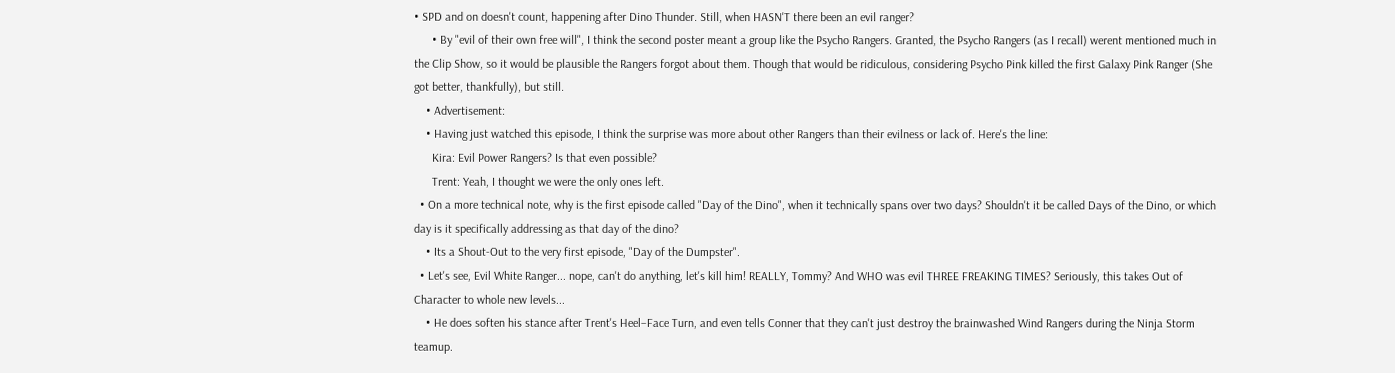• SPD and on doesn't count, happening after Dino Thunder. Still, when HASN'T there been an evil ranger?
      • By "evil of their own free will", I think the second poster meant a group like the Psycho Rangers. Granted, the Psycho Rangers (as I recall) werent mentioned much in the Clip Show, so it would be plausible the Rangers forgot about them. Though that would be ridiculous, considering Psycho Pink killed the first Galaxy Pink Ranger (She got better, thankfully), but still.
    • Advertisement:
    • Having just watched this episode, I think the surprise was more about other Rangers than their evilness or lack of. Here's the line:
      Kira: Evil Power Rangers? Is that even possible?
      Trent: Yeah, I thought we were the only ones left.
  • On a more technical note, why is the first episode called "Day of the Dino", when it technically spans over two days? Shouldn't it be called Days of the Dino, or which day is it specifically addressing as that day of the dino?
    • Its a Shout-Out to the very first episode, "Day of the Dumpster".
  • Let's see, Evil White Ranger... nope, can't do anything, let's kill him! REALLY, Tommy? And WHO was evil THREE FREAKING TIMES? Seriously, this takes Out of Character to whole new levels...
    • He does soften his stance after Trent's Heel–Face Turn, and even tells Conner that they can't just destroy the brainwashed Wind Rangers during the Ninja Storm teamup.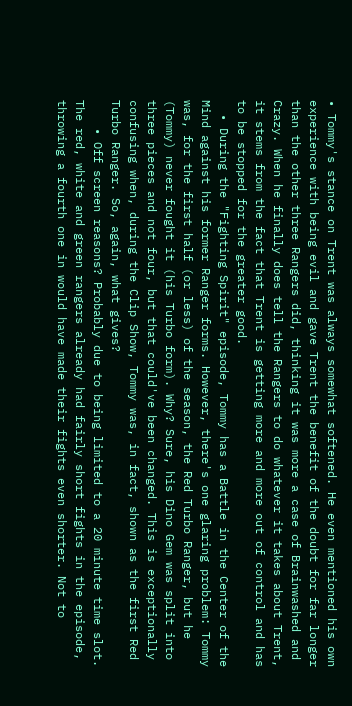• Tommy's stance on Trent was always somewhat softened. He even mentioned his own experience with being evil and gave Trent the benefit of the doubt for far longer than the other three Rangers did, thinking it was more a case of Brainwashed and Crazy. When he finally does tell the Rangers to do whatever it takes about Trent, it stems from the fact that Trent is getting more and more out of control and has to be stopped for the greater good.
  • During the "Fighting Spirit" episode, Tommy has a Battle in the Center of the Mind against his former Ranger forms. However, there's one glaring problem: Tommy was, for the first half (or less) of the season, the Red Turbo Ranger, but he (Tommy) never fought it (his Turbo form). Why? Sure, his Dino Gem was split into three pieces and not four, but that could've been changed. This is exceptionally confusing when, during the Clip Show, Tommy was, in fact, shown as the first Red Turbo Ranger. So, again, what gives?
    • Off screen reasons? Probably due to being limited to a 20 minute time slot. The red, white and green rangers already had fairly short fights in the episode, throwing a fourth one in would have made their fights even shorter. Not to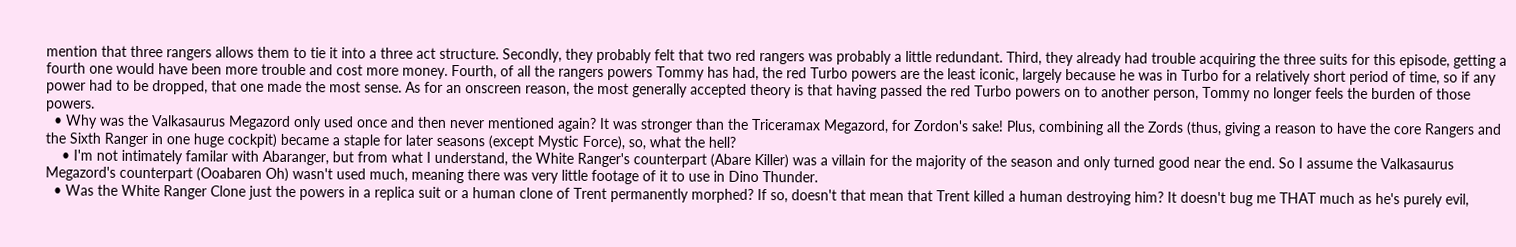mention that three rangers allows them to tie it into a three act structure. Secondly, they probably felt that two red rangers was probably a little redundant. Third, they already had trouble acquiring the three suits for this episode, getting a fourth one would have been more trouble and cost more money. Fourth, of all the rangers powers Tommy has had, the red Turbo powers are the least iconic, largely because he was in Turbo for a relatively short period of time, so if any power had to be dropped, that one made the most sense. As for an onscreen reason, the most generally accepted theory is that having passed the red Turbo powers on to another person, Tommy no longer feels the burden of those powers.
  • Why was the Valkasaurus Megazord only used once and then never mentioned again? It was stronger than the Triceramax Megazord, for Zordon's sake! Plus, combining all the Zords (thus, giving a reason to have the core Rangers and the Sixth Ranger in one huge cockpit) became a staple for later seasons (except Mystic Force), so, what the hell?
    • I'm not intimately familar with Abaranger, but from what I understand, the White Ranger's counterpart (Abare Killer) was a villain for the majority of the season and only turned good near the end. So I assume the Valkasaurus Megazord's counterpart (Ooabaren Oh) wasn't used much, meaning there was very little footage of it to use in Dino Thunder.
  • Was the White Ranger Clone just the powers in a replica suit or a human clone of Trent permanently morphed? If so, doesn't that mean that Trent killed a human destroying him? It doesn't bug me THAT much as he's purely evil,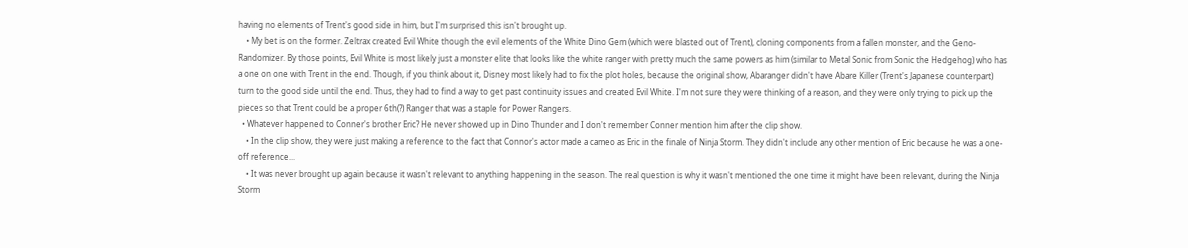having no elements of Trent's good side in him, but I'm surprised this isn't brought up.
    • My bet is on the former. Zeltrax created Evil White though the evil elements of the White Dino Gem (which were blasted out of Trent), cloning components from a fallen monster, and the Geno-Randomizer. By those points, Evil White is most likely just a monster elite that looks like the white ranger with pretty much the same powers as him (similar to Metal Sonic from Sonic the Hedgehog) who has a one on one with Trent in the end. Though, if you think about it, Disney most likely had to fix the plot holes, because the original show, Abaranger didn't have Abare Killer (Trent's Japanese counterpart) turn to the good side until the end. Thus, they had to find a way to get past continuity issues and created Evil White. I'm not sure they were thinking of a reason, and they were only trying to pick up the pieces so that Trent could be a proper 6th(?) Ranger that was a staple for Power Rangers.
  • Whatever happened to Conner's brother Eric? He never showed up in Dino Thunder and I don't remember Conner mention him after the clip show.
    • In the clip show, they were just making a reference to the fact that Connor's actor made a cameo as Eric in the finale of Ninja Storm. They didn't include any other mention of Eric because he was a one-off reference...
    • It was never brought up again because it wasn't relevant to anything happening in the season. The real question is why it wasn't mentioned the one time it might have been relevant, during the Ninja Storm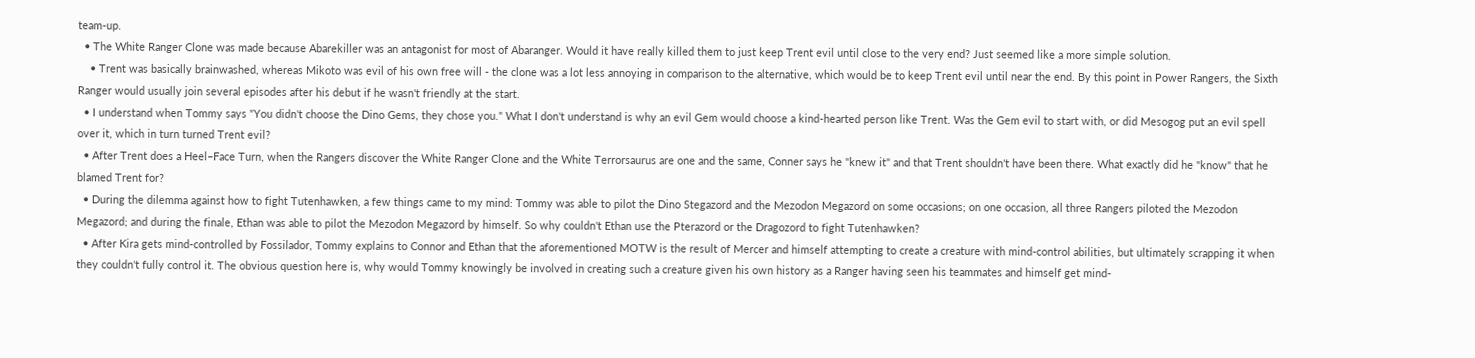team-up.
  • The White Ranger Clone was made because Abarekiller was an antagonist for most of Abaranger. Would it have really killed them to just keep Trent evil until close to the very end? Just seemed like a more simple solution.
    • Trent was basically brainwashed, whereas Mikoto was evil of his own free will - the clone was a lot less annoying in comparison to the alternative, which would be to keep Trent evil until near the end. By this point in Power Rangers, the Sixth Ranger would usually join several episodes after his debut if he wasn't friendly at the start.
  • I understand when Tommy says "You didn't choose the Dino Gems, they chose you." What I don't understand is why an evil Gem would choose a kind-hearted person like Trent. Was the Gem evil to start with, or did Mesogog put an evil spell over it, which in turn turned Trent evil?
  • After Trent does a Heel–Face Turn, when the Rangers discover the White Ranger Clone and the White Terrorsaurus are one and the same, Conner says he "knew it" and that Trent shouldn't have been there. What exactly did he "know" that he blamed Trent for?
  • During the dilemma against how to fight Tutenhawken, a few things came to my mind: Tommy was able to pilot the Dino Stegazord and the Mezodon Megazord on some occasions; on one occasion, all three Rangers piloted the Mezodon Megazord; and during the finale, Ethan was able to pilot the Mezodon Megazord by himself. So why couldn't Ethan use the Pterazord or the Dragozord to fight Tutenhawken?
  • After Kira gets mind-controlled by Fossilador, Tommy explains to Connor and Ethan that the aforementioned MOTW is the result of Mercer and himself attempting to create a creature with mind-control abilities, but ultimately scrapping it when they couldn't fully control it. The obvious question here is, why would Tommy knowingly be involved in creating such a creature given his own history as a Ranger having seen his teammates and himself get mind-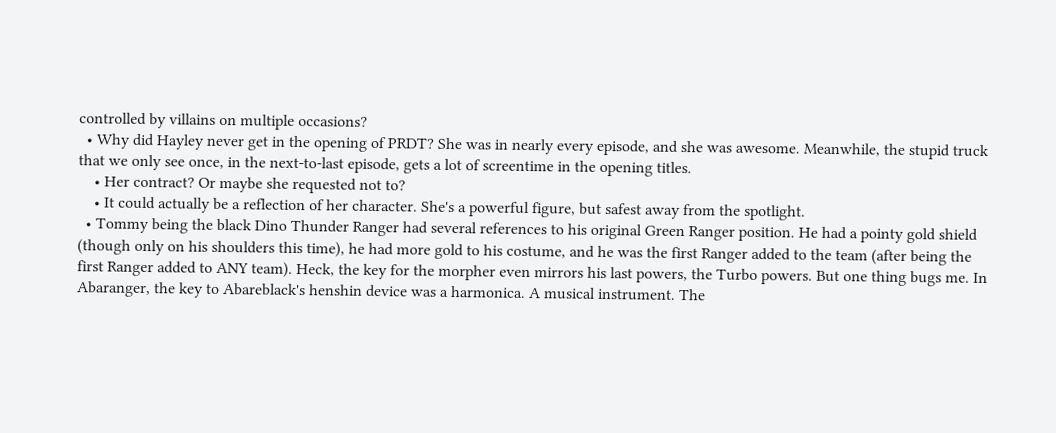controlled by villains on multiple occasions?
  • Why did Hayley never get in the opening of PRDT? She was in nearly every episode, and she was awesome. Meanwhile, the stupid truck that we only see once, in the next-to-last episode, gets a lot of screentime in the opening titles.
    • Her contract? Or maybe she requested not to?
    • It could actually be a reflection of her character. She's a powerful figure, but safest away from the spotlight.
  • Tommy being the black Dino Thunder Ranger had several references to his original Green Ranger position. He had a pointy gold shield (though only on his shoulders this time), he had more gold to his costume, and he was the first Ranger added to the team (after being the first Ranger added to ANY team). Heck, the key for the morpher even mirrors his last powers, the Turbo powers. But one thing bugs me. In Abaranger, the key to Abareblack's henshin device was a harmonica. A musical instrument. The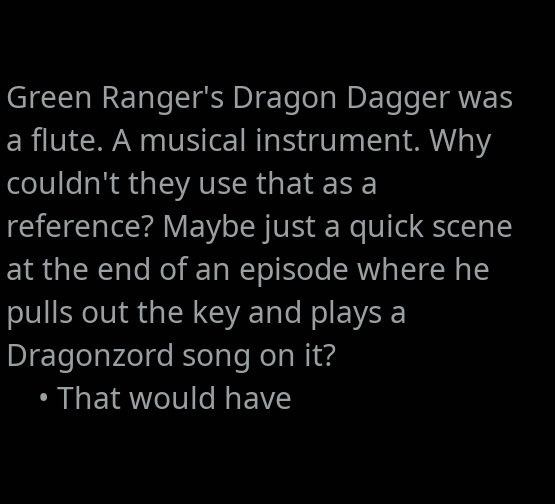Green Ranger's Dragon Dagger was a flute. A musical instrument. Why couldn't they use that as a reference? Maybe just a quick scene at the end of an episode where he pulls out the key and plays a Dragonzord song on it?
    • That would have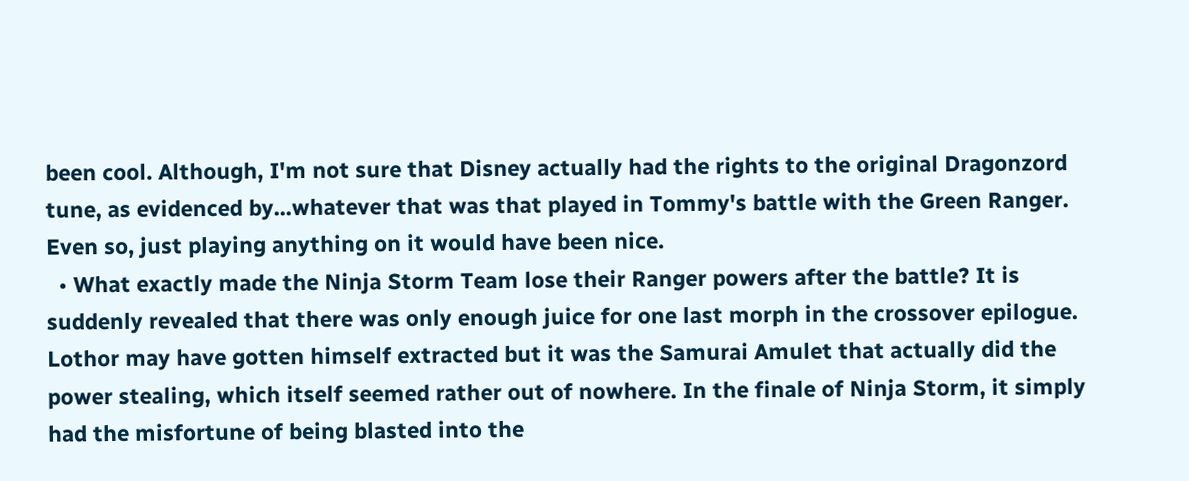been cool. Although, I'm not sure that Disney actually had the rights to the original Dragonzord tune, as evidenced by...whatever that was that played in Tommy's battle with the Green Ranger. Even so, just playing anything on it would have been nice.
  • What exactly made the Ninja Storm Team lose their Ranger powers after the battle? It is suddenly revealed that there was only enough juice for one last morph in the crossover epilogue. Lothor may have gotten himself extracted but it was the Samurai Amulet that actually did the power stealing, which itself seemed rather out of nowhere. In the finale of Ninja Storm, it simply had the misfortune of being blasted into the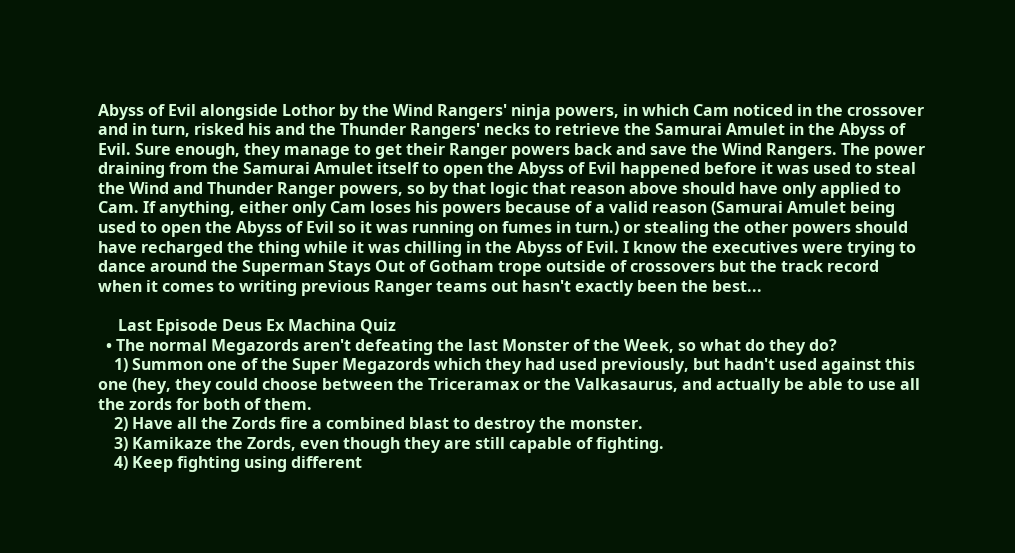Abyss of Evil alongside Lothor by the Wind Rangers' ninja powers, in which Cam noticed in the crossover and in turn, risked his and the Thunder Rangers' necks to retrieve the Samurai Amulet in the Abyss of Evil. Sure enough, they manage to get their Ranger powers back and save the Wind Rangers. The power draining from the Samurai Amulet itself to open the Abyss of Evil happened before it was used to steal the Wind and Thunder Ranger powers, so by that logic that reason above should have only applied to Cam. If anything, either only Cam loses his powers because of a valid reason (Samurai Amulet being used to open the Abyss of Evil so it was running on fumes in turn.) or stealing the other powers should have recharged the thing while it was chilling in the Abyss of Evil. I know the executives were trying to dance around the Superman Stays Out of Gotham trope outside of crossovers but the track record when it comes to writing previous Ranger teams out hasn't exactly been the best...

     Last Episode Deus Ex Machina Quiz
  • The normal Megazords aren't defeating the last Monster of the Week, so what do they do?
    1) Summon one of the Super Megazords which they had used previously, but hadn't used against this one (hey, they could choose between the Triceramax or the Valkasaurus, and actually be able to use all the zords for both of them.
    2) Have all the Zords fire a combined blast to destroy the monster.
    3) Kamikaze the Zords, even though they are still capable of fighting.
    4) Keep fighting using different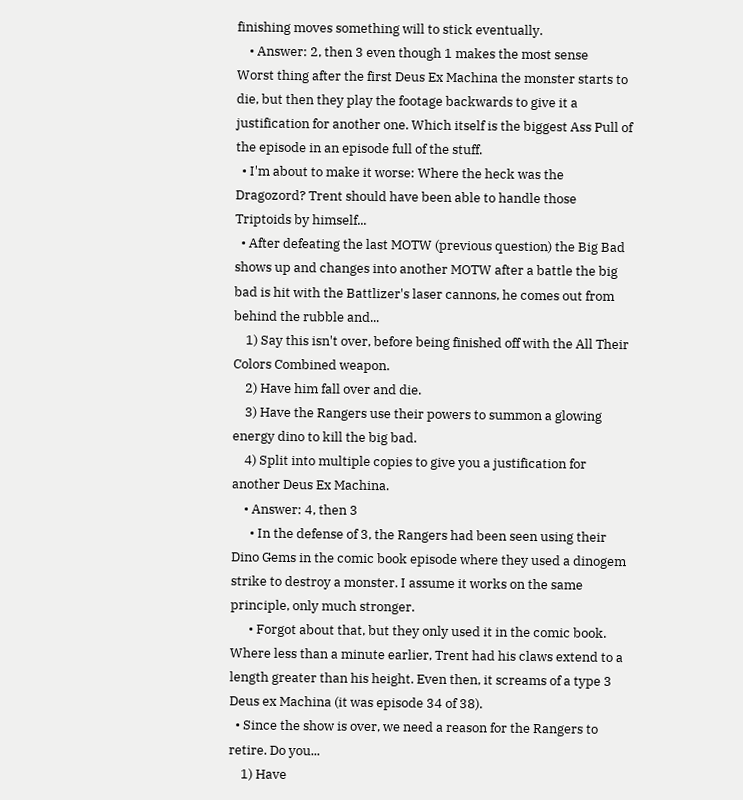finishing moves something will to stick eventually.
    • Answer: 2, then 3 even though 1 makes the most sense
Worst thing after the first Deus Ex Machina the monster starts to die, but then they play the footage backwards to give it a justification for another one. Which itself is the biggest Ass Pull of the episode in an episode full of the stuff.
  • I'm about to make it worse: Where the heck was the Dragozord? Trent should have been able to handle those Triptoids by himself...
  • After defeating the last MOTW (previous question) the Big Bad shows up and changes into another MOTW after a battle the big bad is hit with the Battlizer's laser cannons, he comes out from behind the rubble and...
    1) Say this isn't over, before being finished off with the All Their Colors Combined weapon.
    2) Have him fall over and die.
    3) Have the Rangers use their powers to summon a glowing energy dino to kill the big bad.
    4) Split into multiple copies to give you a justification for another Deus Ex Machina.
    • Answer: 4, then 3
      • In the defense of 3, the Rangers had been seen using their Dino Gems in the comic book episode where they used a dinogem strike to destroy a monster. I assume it works on the same principle, only much stronger.
      • Forgot about that, but they only used it in the comic book. Where less than a minute earlier, Trent had his claws extend to a length greater than his height. Even then, it screams of a type 3 Deus ex Machina (it was episode 34 of 38).
  • Since the show is over, we need a reason for the Rangers to retire. Do you...
    1) Have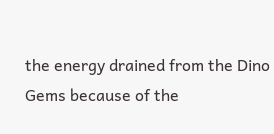the energy drained from the Dino Gems because of the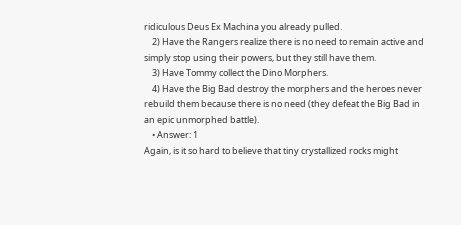ridiculous Deus Ex Machina you already pulled.
    2) Have the Rangers realize there is no need to remain active and simply stop using their powers, but they still have them.
    3) Have Tommy collect the Dino Morphers.
    4) Have the Big Bad destroy the morphers and the heroes never rebuild them because there is no need (they defeat the Big Bad in an epic unmorphed battle).
    • Answer: 1
Again, is it so hard to believe that tiny crystallized rocks might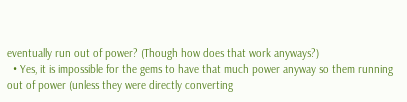eventually run out of power? (Though how does that work anyways?)
  • Yes, it is impossible for the gems to have that much power anyway so them running out of power (unless they were directly converting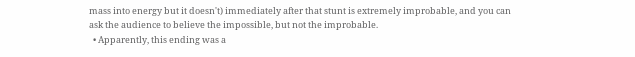mass into energy but it doesn't) immediately after that stunt is extremely improbable, and you can ask the audience to believe the impossible, but not the improbable.
  • Apparently, this ending was a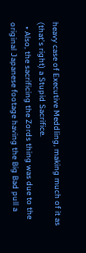heavy case of Executive Meddling, making much of it as (that's right) a Stupid Sacrifice.
  • Also, the sacrificing the Zords thing was due to the original Japanese footage having the Big Bad pull a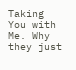Taking You with Me. Why they just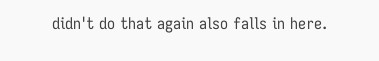didn't do that again also falls in here.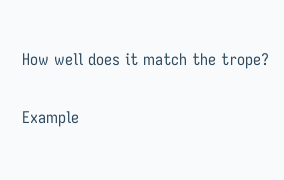How well does it match the trope?

Example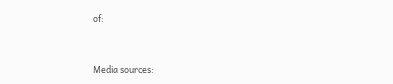of:


Media sources: